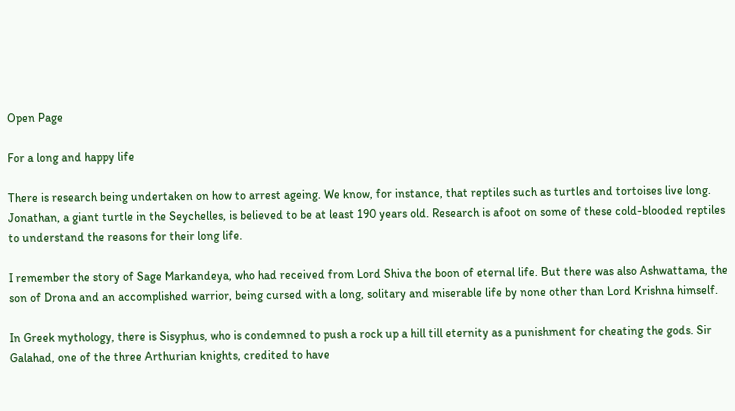Open Page

For a long and happy life

There is research being undertaken on how to arrest ageing. We know, for instance, that reptiles such as turtles and tortoises live long. Jonathan, a giant turtle in the Seychelles, is believed to be at least 190 years old. Research is afoot on some of these cold-blooded reptiles to understand the reasons for their long life.

I remember the story of Sage Markandeya, who had received from Lord Shiva the boon of eternal life. But there was also Ashwattama, the son of Drona and an accomplished warrior, being cursed with a long, solitary and miserable life by none other than Lord Krishna himself.

In Greek mythology, there is Sisyphus, who is condemned to push a rock up a hill till eternity as a punishment for cheating the gods. Sir Galahad, one of the three Arthurian knights, credited to have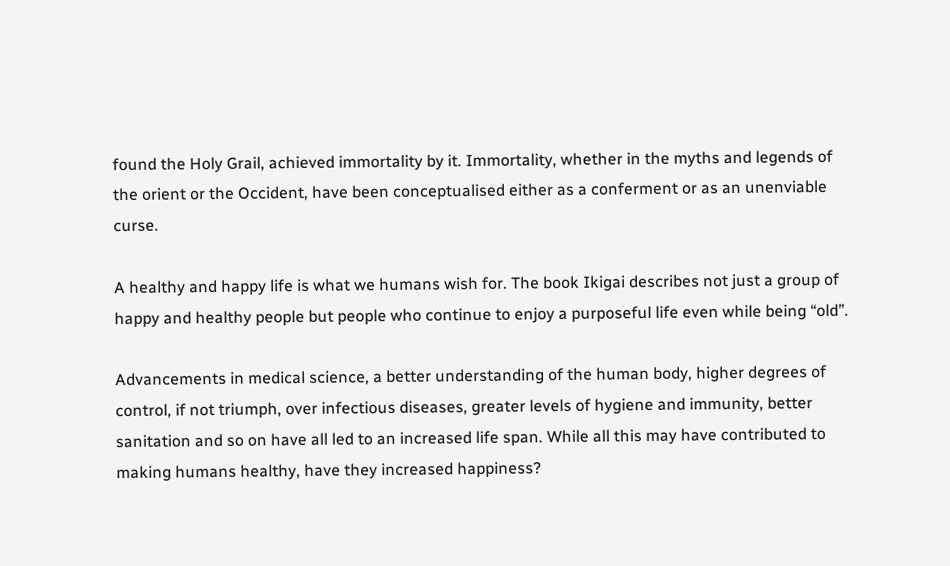found the Holy Grail, achieved immortality by it. Immortality, whether in the myths and legends of the orient or the Occident, have been conceptualised either as a conferment or as an unenviable curse.

A healthy and happy life is what we humans wish for. The book Ikigai describes not just a group of happy and healthy people but people who continue to enjoy a purposeful life even while being “old”.

Advancements in medical science, a better understanding of the human body, higher degrees of control, if not triumph, over infectious diseases, greater levels of hygiene and immunity, better sanitation and so on have all led to an increased life span. While all this may have contributed to making humans healthy, have they increased happiness?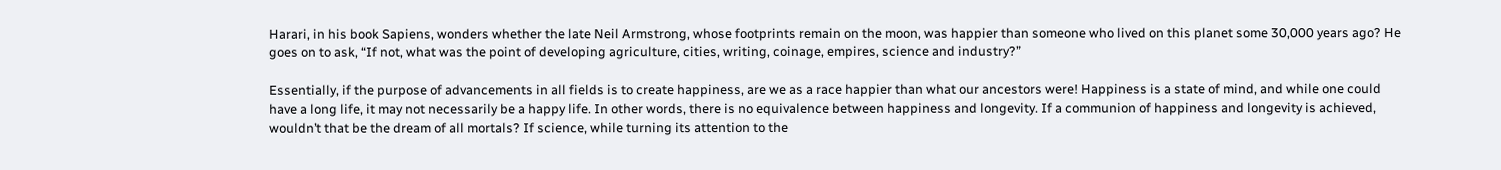Harari, in his book Sapiens, wonders whether the late Neil Armstrong, whose footprints remain on the moon, was happier than someone who lived on this planet some 30,000 years ago? He goes on to ask, “If not, what was the point of developing agriculture, cities, writing, coinage, empires, science and industry?”

Essentially, if the purpose of advancements in all fields is to create happiness, are we as a race happier than what our ancestors were! Happiness is a state of mind, and while one could have a long life, it may not necessarily be a happy life. In other words, there is no equivalence between happiness and longevity. If a communion of happiness and longevity is achieved, wouldn’t that be the dream of all mortals? If science, while turning its attention to the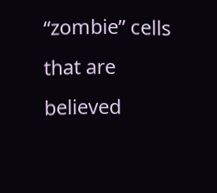“zombie” cells that are believed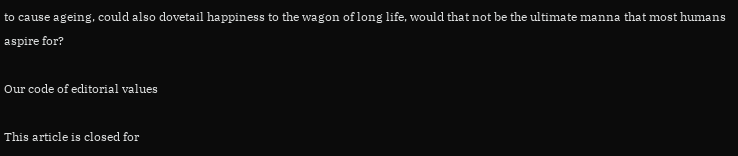to cause ageing, could also dovetail happiness to the wagon of long life, would that not be the ultimate manna that most humans aspire for?

Our code of editorial values

This article is closed for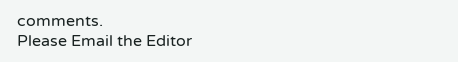comments.
Please Email the Editor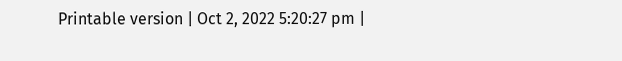Printable version | Oct 2, 2022 5:20:27 pm |